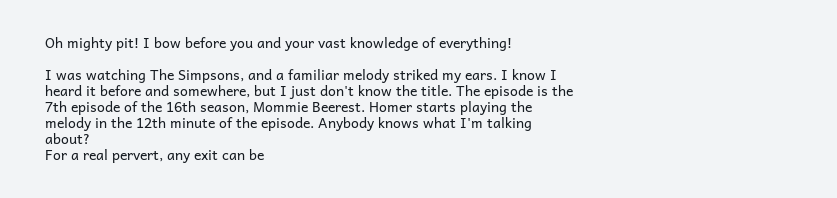Oh mighty pit! I bow before you and your vast knowledge of everything!

I was watching The Simpsons, and a familiar melody striked my ears. I know I heard it before and somewhere, but I just don't know the title. The episode is the 7th episode of the 16th season, Mommie Beerest. Homer starts playing the melody in the 12th minute of the episode. Anybody knows what I'm talking about?
For a real pervert, any exit can be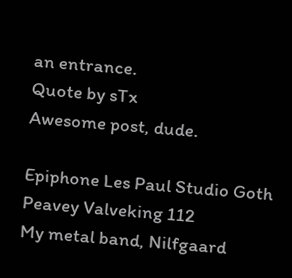an entrance.
Quote by sTx
Awesome post, dude.

Epiphone Les Paul Studio Goth
Peavey Valveking 112
My metal band, Nilfgaard